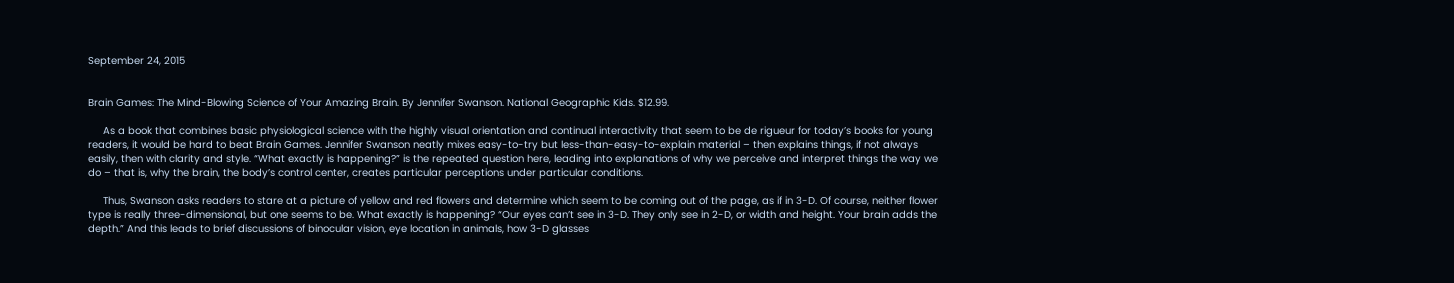September 24, 2015


Brain Games: The Mind-Blowing Science of Your Amazing Brain. By Jennifer Swanson. National Geographic Kids. $12.99.

     As a book that combines basic physiological science with the highly visual orientation and continual interactivity that seem to be de rigueur for today’s books for young readers, it would be hard to beat Brain Games. Jennifer Swanson neatly mixes easy-to-try but less-than-easy-to-explain material – then explains things, if not always easily, then with clarity and style. “What exactly is happening?” is the repeated question here, leading into explanations of why we perceive and interpret things the way we do – that is, why the brain, the body’s control center, creates particular perceptions under particular conditions.

     Thus, Swanson asks readers to stare at a picture of yellow and red flowers and determine which seem to be coming out of the page, as if in 3-D. Of course, neither flower type is really three-dimensional, but one seems to be. What exactly is happening? “Our eyes can’t see in 3-D. They only see in 2-D, or width and height. Your brain adds the depth.” And this leads to brief discussions of binocular vision, eye location in animals, how 3-D glasses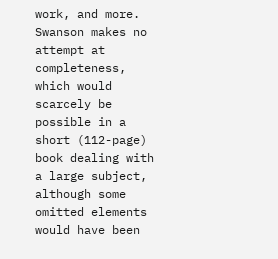work, and more. Swanson makes no attempt at completeness, which would scarcely be possible in a short (112-page) book dealing with a large subject, although some omitted elements would have been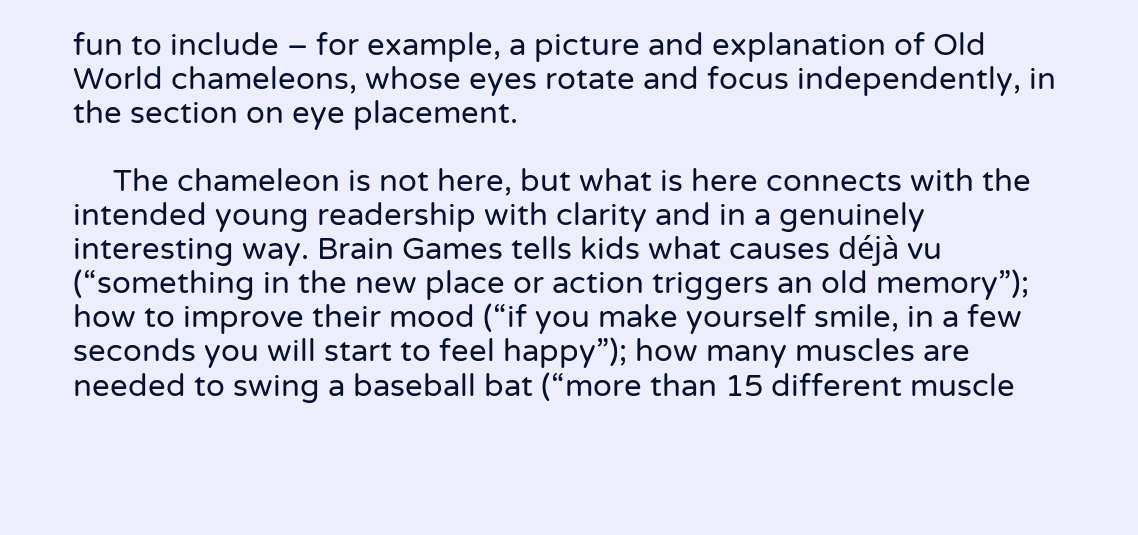fun to include – for example, a picture and explanation of Old World chameleons, whose eyes rotate and focus independently, in the section on eye placement.

     The chameleon is not here, but what is here connects with the intended young readership with clarity and in a genuinely interesting way. Brain Games tells kids what causes déjà vu (“something in the new place or action triggers an old memory”); how to improve their mood (“if you make yourself smile, in a few seconds you will start to feel happy”); how many muscles are needed to swing a baseball bat (“more than 15 different muscle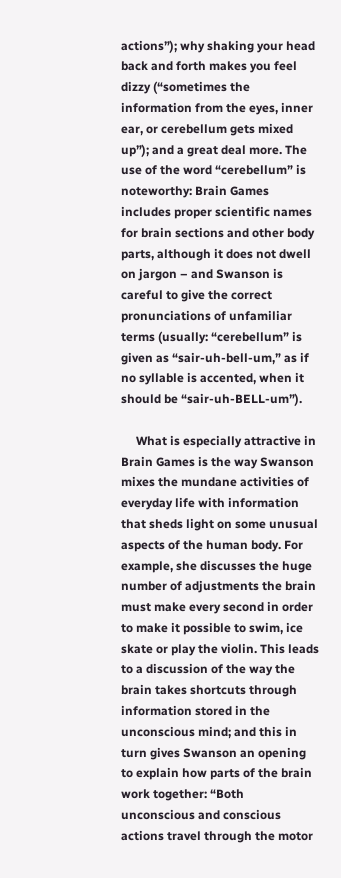actions”); why shaking your head back and forth makes you feel dizzy (“sometimes the information from the eyes, inner ear, or cerebellum gets mixed up”); and a great deal more. The use of the word “cerebellum” is noteworthy: Brain Games includes proper scientific names for brain sections and other body parts, although it does not dwell on jargon – and Swanson is careful to give the correct pronunciations of unfamiliar terms (usually: “cerebellum” is given as “sair-uh-bell-um,” as if no syllable is accented, when it should be “sair-uh-BELL-um”).

     What is especially attractive in Brain Games is the way Swanson mixes the mundane activities of everyday life with information that sheds light on some unusual aspects of the human body. For example, she discusses the huge number of adjustments the brain must make every second in order to make it possible to swim, ice skate or play the violin. This leads to a discussion of the way the brain takes shortcuts through information stored in the unconscious mind; and this in turn gives Swanson an opening to explain how parts of the brain work together: “Both unconscious and conscious actions travel through the motor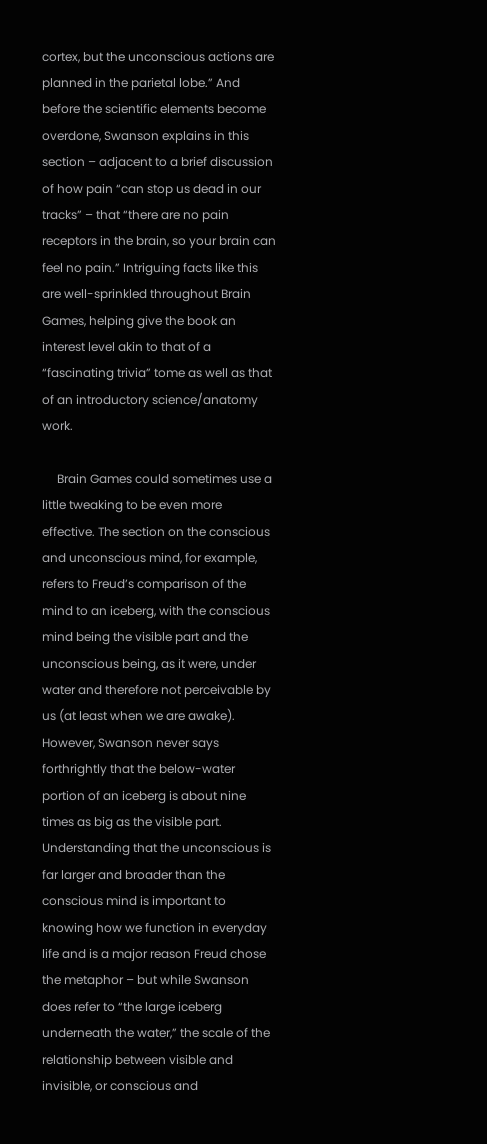cortex, but the unconscious actions are planned in the parietal lobe.” And before the scientific elements become overdone, Swanson explains in this section – adjacent to a brief discussion of how pain “can stop us dead in our tracks” – that “there are no pain receptors in the brain, so your brain can feel no pain.” Intriguing facts like this are well-sprinkled throughout Brain Games, helping give the book an interest level akin to that of a “fascinating trivia” tome as well as that of an introductory science/anatomy work.

     Brain Games could sometimes use a little tweaking to be even more effective. The section on the conscious and unconscious mind, for example, refers to Freud’s comparison of the mind to an iceberg, with the conscious mind being the visible part and the unconscious being, as it were, under water and therefore not perceivable by us (at least when we are awake). However, Swanson never says forthrightly that the below-water portion of an iceberg is about nine times as big as the visible part. Understanding that the unconscious is far larger and broader than the conscious mind is important to knowing how we function in everyday life and is a major reason Freud chose the metaphor – but while Swanson does refer to “the large iceberg underneath the water,” the scale of the relationship between visible and invisible, or conscious and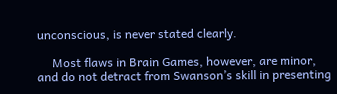unconscious, is never stated clearly.

     Most flaws in Brain Games, however, are minor, and do not detract from Swanson’s skill in presenting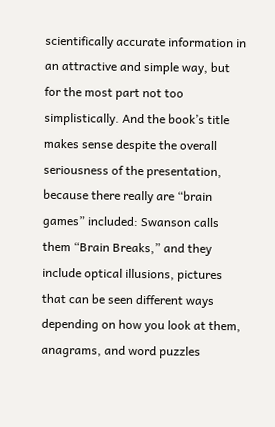scientifically accurate information in an attractive and simple way, but for the most part not too simplistically. And the book’s title makes sense despite the overall seriousness of the presentation, because there really are “brain games” included: Swanson calls them “Brain Breaks,” and they include optical illusions, pictures that can be seen different ways depending on how you look at them, anagrams, and word puzzles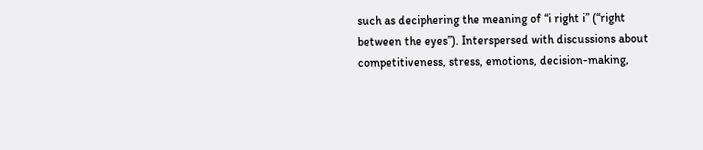such as deciphering the meaning of “i right i” (“right between the eyes”). Interspersed with discussions about competitiveness, stress, emotions, decision-making,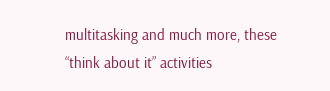multitasking and much more, these “think about it” activities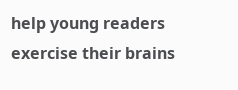help young readers exercise their brains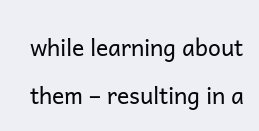while learning about them – resulting in a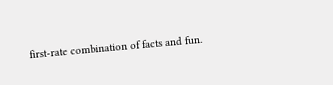first-rate combination of facts and fun.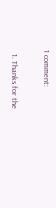1 comment:

  1. Thanks for the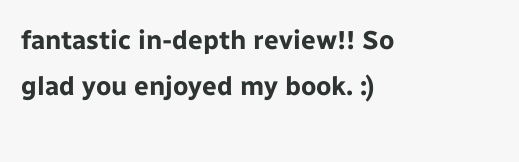fantastic in-depth review!! So glad you enjoyed my book. :)